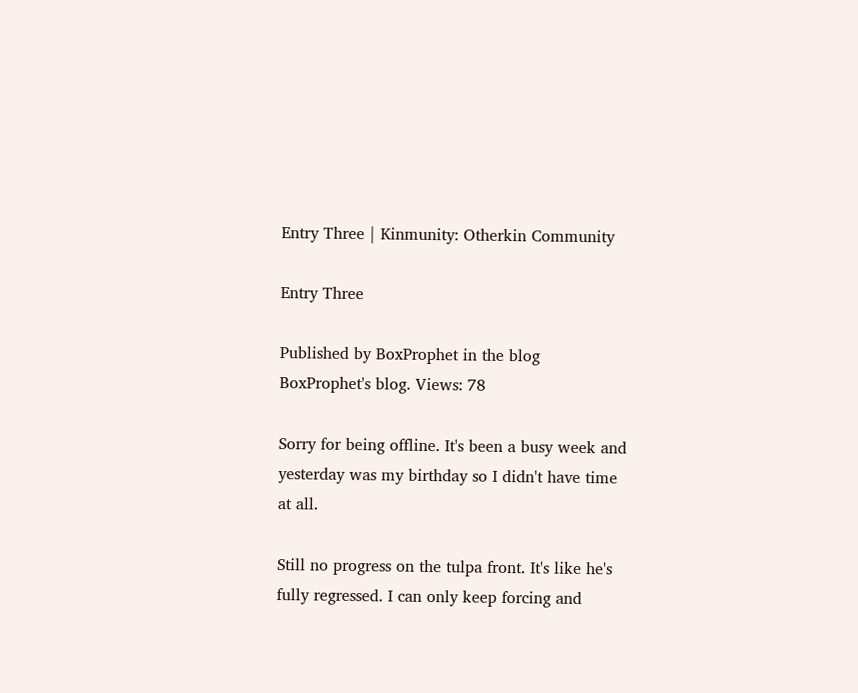Entry Three | Kinmunity: Otherkin Community

Entry Three

Published by BoxProphet in the blog BoxProphet's blog. Views: 78

Sorry for being offline. It's been a busy week and yesterday was my birthday so I didn't have time at all.

Still no progress on the tulpa front. It's like he's fully regressed. I can only keep forcing and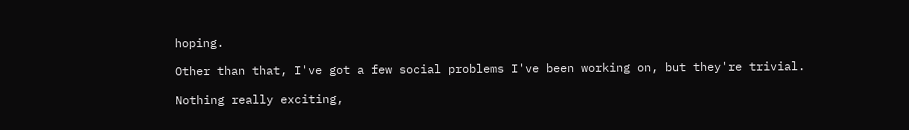hoping.

Other than that, I've got a few social problems I've been working on, but they're trivial.

Nothing really exciting,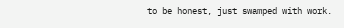to be honest, just swamped with work.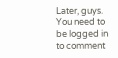Later, guys.
You need to be logged in to comment